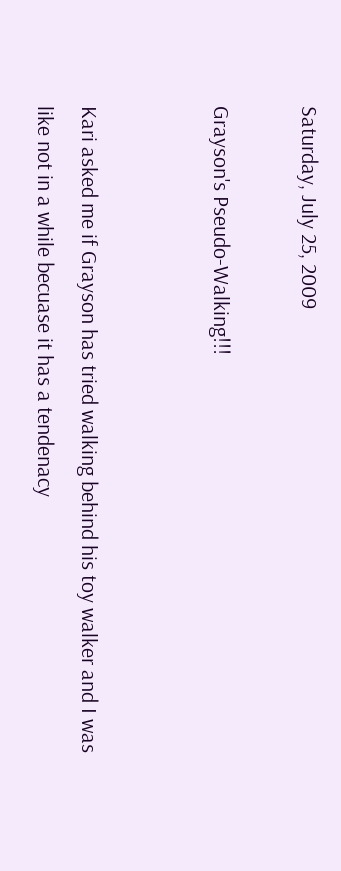Saturday, July 25, 2009

Grayson's Pseudo-Walking!!!


Kari asked me if Grayson has tried walking behind his toy walker and I was like not in a while becuase it has a tendenacy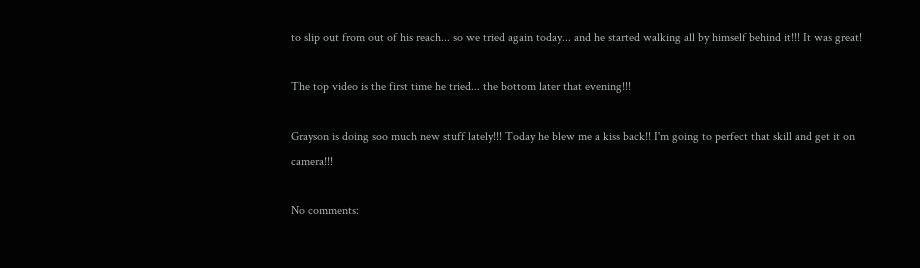to slip out from out of his reach... so we tried again today... and he started walking all by himself behind it!!! It was great!

The top video is the first time he tried... the bottom later that evening!!!

Grayson is doing soo much new stuff lately!!! Today he blew me a kiss back!! I'm going to perfect that skill and get it on camera!!!

No comments: